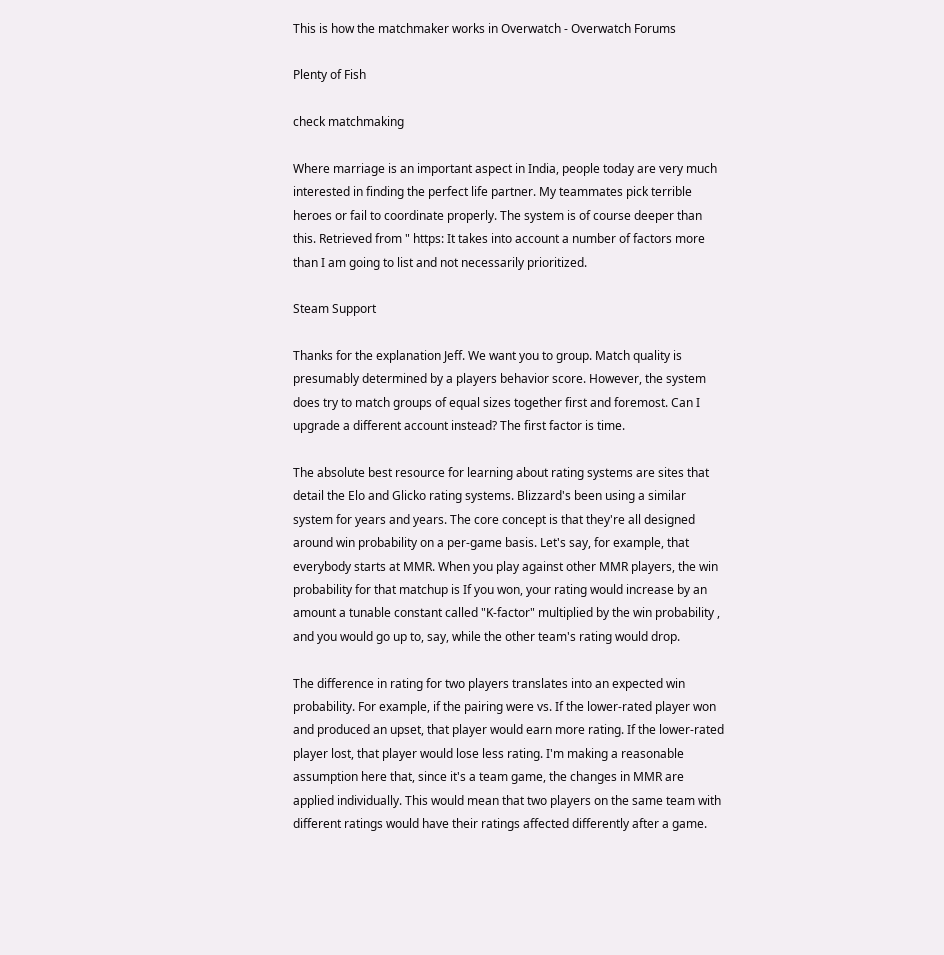This is how the matchmaker works in Overwatch - Overwatch Forums

Plenty of Fish

check matchmaking

Where marriage is an important aspect in India, people today are very much interested in finding the perfect life partner. My teammates pick terrible heroes or fail to coordinate properly. The system is of course deeper than this. Retrieved from " https: It takes into account a number of factors more than I am going to list and not necessarily prioritized.

Steam Support

Thanks for the explanation Jeff. We want you to group. Match quality is presumably determined by a players behavior score. However, the system does try to match groups of equal sizes together first and foremost. Can I upgrade a different account instead? The first factor is time.

The absolute best resource for learning about rating systems are sites that detail the Elo and Glicko rating systems. Blizzard's been using a similar system for years and years. The core concept is that they're all designed around win probability on a per-game basis. Let's say, for example, that everybody starts at MMR. When you play against other MMR players, the win probability for that matchup is If you won, your rating would increase by an amount a tunable constant called "K-factor" multiplied by the win probability , and you would go up to, say, while the other team's rating would drop.

The difference in rating for two players translates into an expected win probability. For example, if the pairing were vs. If the lower-rated player won and produced an upset, that player would earn more rating. If the lower-rated player lost, that player would lose less rating. I'm making a reasonable assumption here that, since it's a team game, the changes in MMR are applied individually. This would mean that two players on the same team with different ratings would have their ratings affected differently after a game.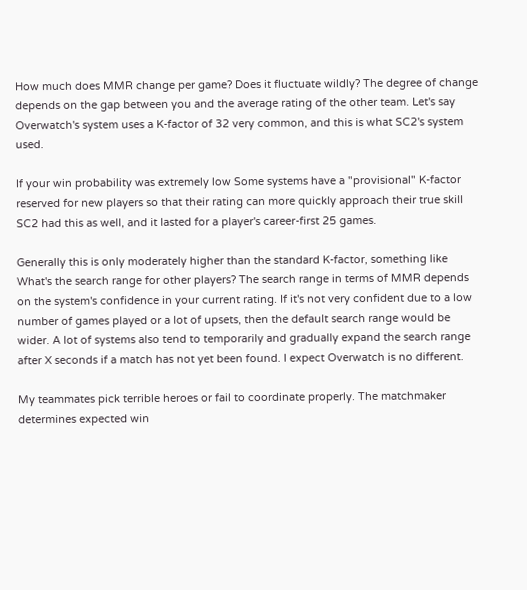How much does MMR change per game? Does it fluctuate wildly? The degree of change depends on the gap between you and the average rating of the other team. Let's say Overwatch's system uses a K-factor of 32 very common, and this is what SC2's system used.

If your win probability was extremely low Some systems have a "provisional" K-factor reserved for new players so that their rating can more quickly approach their true skill SC2 had this as well, and it lasted for a player's career-first 25 games.

Generally this is only moderately higher than the standard K-factor, something like What's the search range for other players? The search range in terms of MMR depends on the system's confidence in your current rating. If it's not very confident due to a low number of games played or a lot of upsets, then the default search range would be wider. A lot of systems also tend to temporarily and gradually expand the search range after X seconds if a match has not yet been found. I expect Overwatch is no different.

My teammates pick terrible heroes or fail to coordinate properly. The matchmaker determines expected win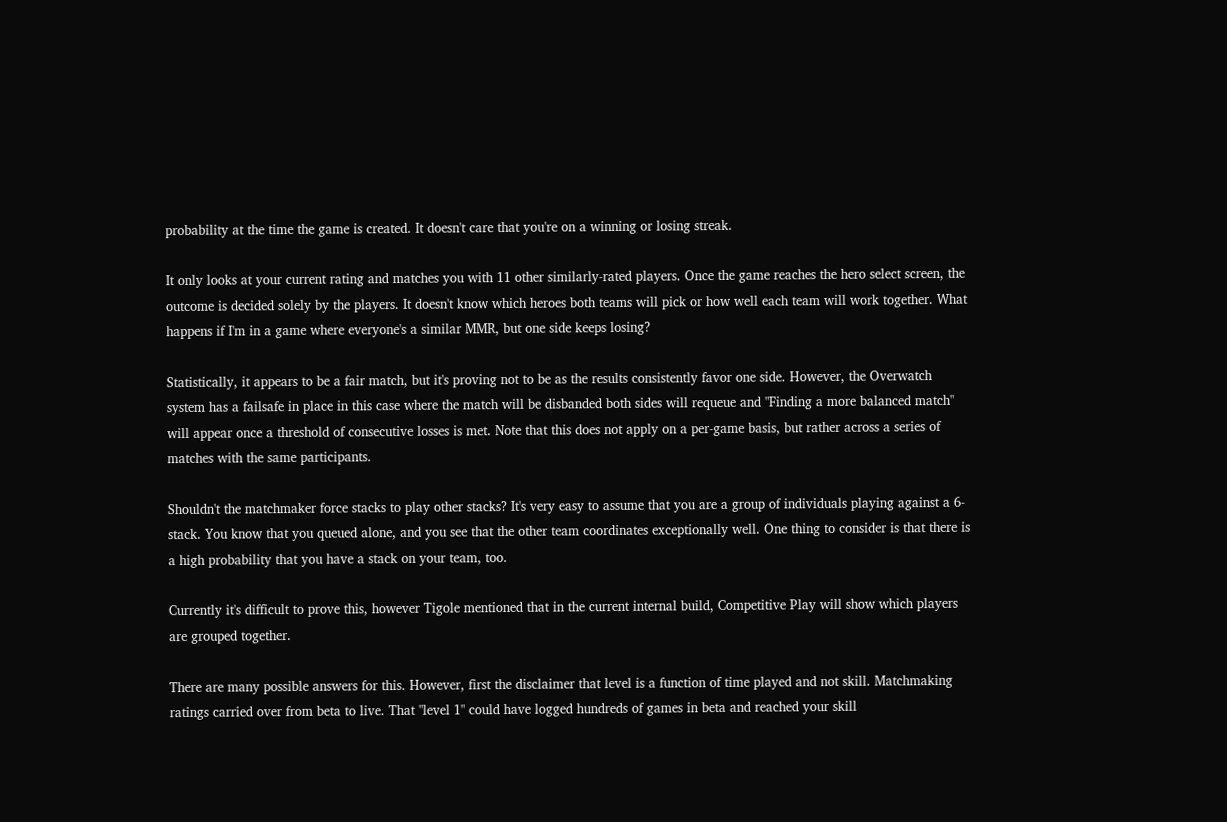probability at the time the game is created. It doesn't care that you're on a winning or losing streak.

It only looks at your current rating and matches you with 11 other similarly-rated players. Once the game reaches the hero select screen, the outcome is decided solely by the players. It doesn't know which heroes both teams will pick or how well each team will work together. What happens if I'm in a game where everyone's a similar MMR, but one side keeps losing?

Statistically, it appears to be a fair match, but it's proving not to be as the results consistently favor one side. However, the Overwatch system has a failsafe in place in this case where the match will be disbanded both sides will requeue and "Finding a more balanced match" will appear once a threshold of consecutive losses is met. Note that this does not apply on a per-game basis, but rather across a series of matches with the same participants.

Shouldn't the matchmaker force stacks to play other stacks? It's very easy to assume that you are a group of individuals playing against a 6-stack. You know that you queued alone, and you see that the other team coordinates exceptionally well. One thing to consider is that there is a high probability that you have a stack on your team, too.

Currently it's difficult to prove this, however Tigole mentioned that in the current internal build, Competitive Play will show which players are grouped together.

There are many possible answers for this. However, first the disclaimer that level is a function of time played and not skill. Matchmaking ratings carried over from beta to live. That "level 1" could have logged hundreds of games in beta and reached your skill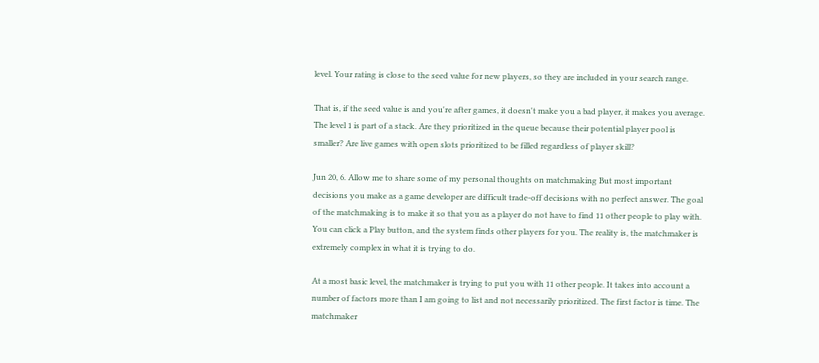level. Your rating is close to the seed value for new players, so they are included in your search range.

That is, if the seed value is and you're after games, it doesn't make you a bad player, it makes you average. The level 1 is part of a stack. Are they prioritized in the queue because their potential player pool is smaller? Are live games with open slots prioritized to be filled regardless of player skill?

Jun 20, 6. Allow me to share some of my personal thoughts on matchmaking But most important decisions you make as a game developer are difficult trade-off decisions with no perfect answer. The goal of the matchmaking is to make it so that you as a player do not have to find 11 other people to play with. You can click a Play button, and the system finds other players for you. The reality is, the matchmaker is extremely complex in what it is trying to do.

At a most basic level, the matchmaker is trying to put you with 11 other people. It takes into account a number of factors more than I am going to list and not necessarily prioritized. The first factor is time. The matchmaker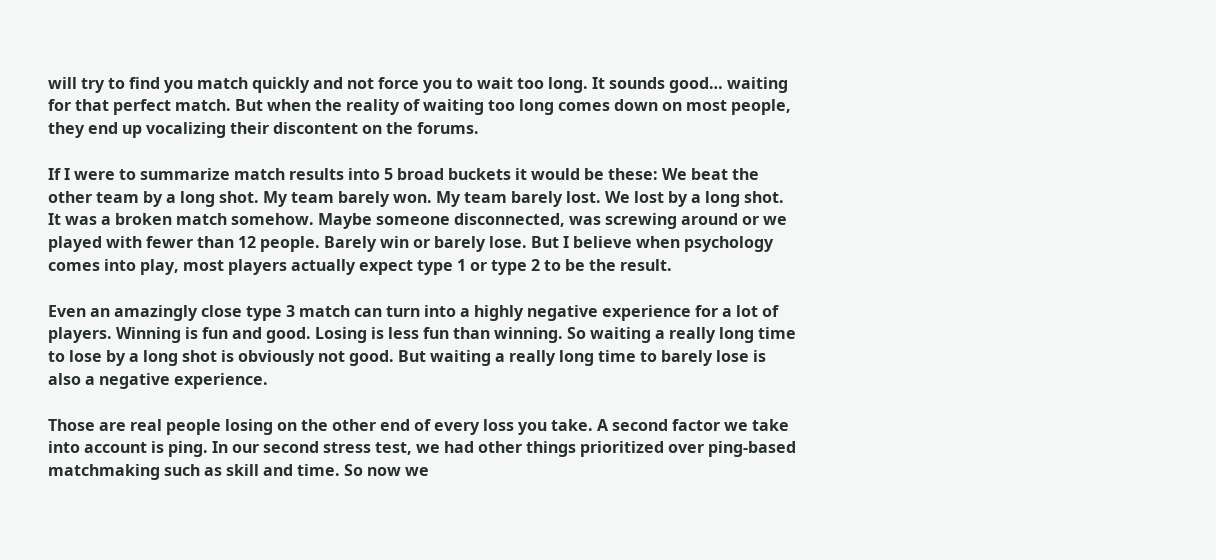will try to find you match quickly and not force you to wait too long. It sounds good… waiting for that perfect match. But when the reality of waiting too long comes down on most people, they end up vocalizing their discontent on the forums.

If I were to summarize match results into 5 broad buckets it would be these: We beat the other team by a long shot. My team barely won. My team barely lost. We lost by a long shot. It was a broken match somehow. Maybe someone disconnected, was screwing around or we played with fewer than 12 people. Barely win or barely lose. But I believe when psychology comes into play, most players actually expect type 1 or type 2 to be the result.

Even an amazingly close type 3 match can turn into a highly negative experience for a lot of players. Winning is fun and good. Losing is less fun than winning. So waiting a really long time to lose by a long shot is obviously not good. But waiting a really long time to barely lose is also a negative experience.

Those are real people losing on the other end of every loss you take. A second factor we take into account is ping. In our second stress test, we had other things prioritized over ping-based matchmaking such as skill and time. So now we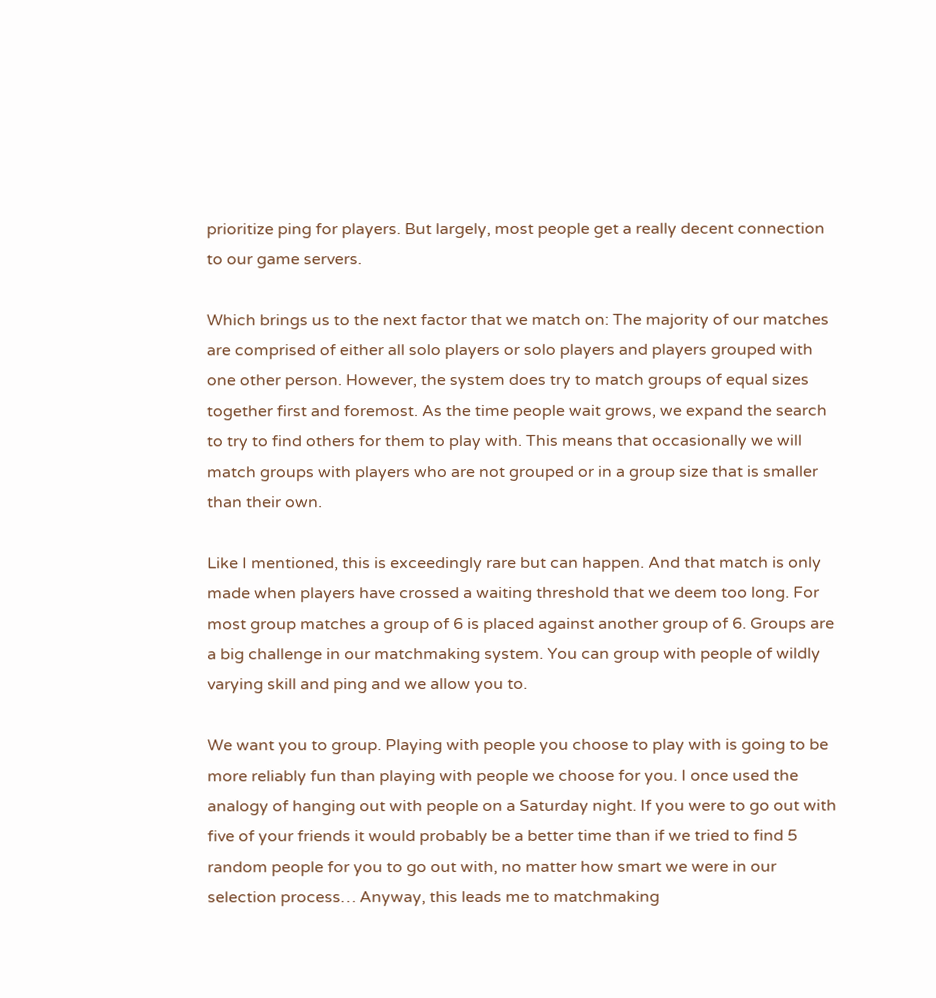prioritize ping for players. But largely, most people get a really decent connection to our game servers.

Which brings us to the next factor that we match on: The majority of our matches are comprised of either all solo players or solo players and players grouped with one other person. However, the system does try to match groups of equal sizes together first and foremost. As the time people wait grows, we expand the search to try to find others for them to play with. This means that occasionally we will match groups with players who are not grouped or in a group size that is smaller than their own.

Like I mentioned, this is exceedingly rare but can happen. And that match is only made when players have crossed a waiting threshold that we deem too long. For most group matches a group of 6 is placed against another group of 6. Groups are a big challenge in our matchmaking system. You can group with people of wildly varying skill and ping and we allow you to.

We want you to group. Playing with people you choose to play with is going to be more reliably fun than playing with people we choose for you. I once used the analogy of hanging out with people on a Saturday night. If you were to go out with five of your friends it would probably be a better time than if we tried to find 5 random people for you to go out with, no matter how smart we were in our selection process… Anyway, this leads me to matchmaking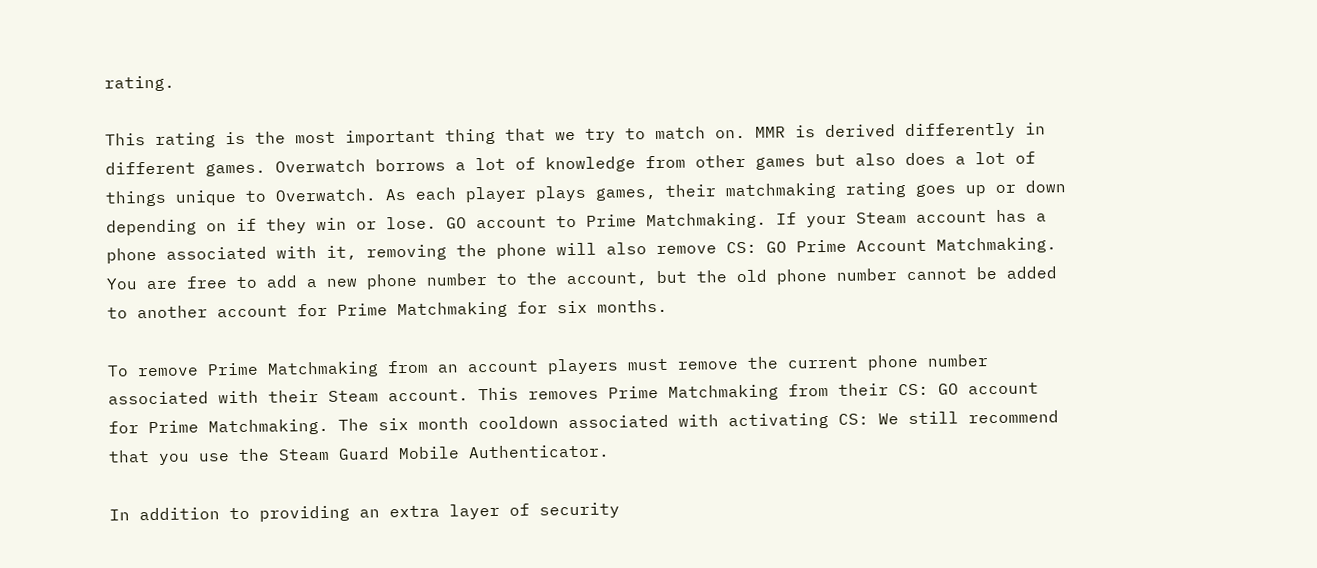rating.

This rating is the most important thing that we try to match on. MMR is derived differently in different games. Overwatch borrows a lot of knowledge from other games but also does a lot of things unique to Overwatch. As each player plays games, their matchmaking rating goes up or down depending on if they win or lose. GO account to Prime Matchmaking. If your Steam account has a phone associated with it, removing the phone will also remove CS: GO Prime Account Matchmaking. You are free to add a new phone number to the account, but the old phone number cannot be added to another account for Prime Matchmaking for six months.

To remove Prime Matchmaking from an account players must remove the current phone number associated with their Steam account. This removes Prime Matchmaking from their CS: GO account for Prime Matchmaking. The six month cooldown associated with activating CS: We still recommend that you use the Steam Guard Mobile Authenticator.

In addition to providing an extra layer of security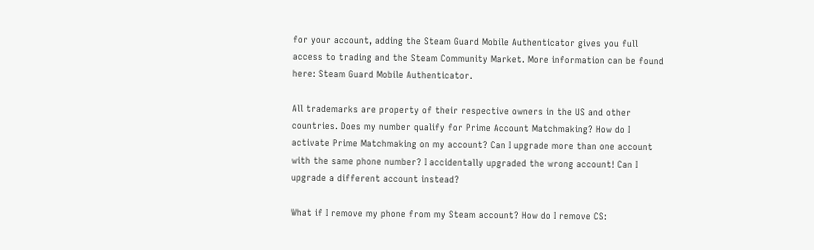for your account, adding the Steam Guard Mobile Authenticator gives you full access to trading and the Steam Community Market. More information can be found here: Steam Guard Mobile Authenticator.

All trademarks are property of their respective owners in the US and other countries. Does my number qualify for Prime Account Matchmaking? How do I activate Prime Matchmaking on my account? Can I upgrade more than one account with the same phone number? I accidentally upgraded the wrong account! Can I upgrade a different account instead?

What if I remove my phone from my Steam account? How do I remove CS: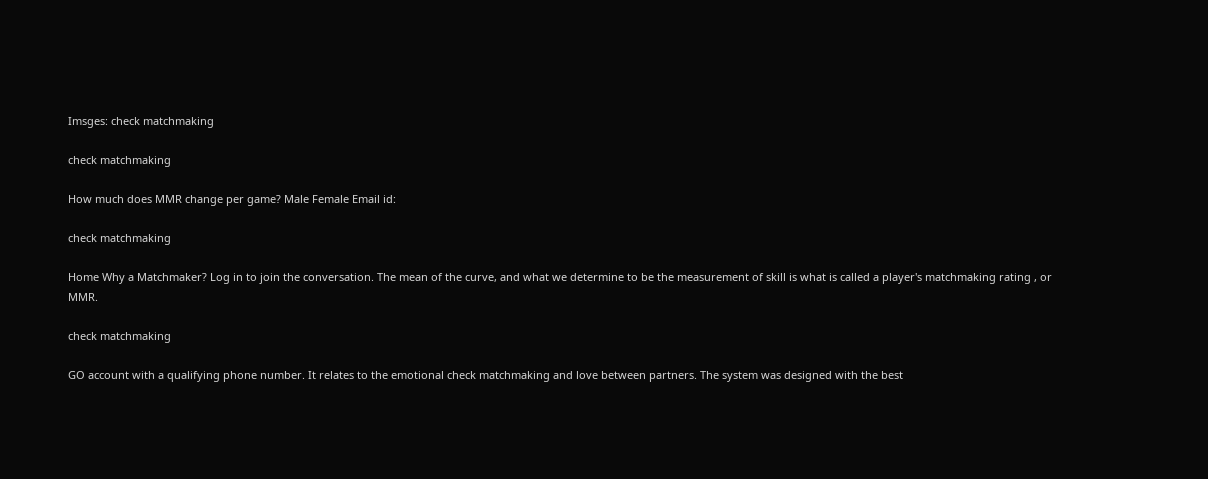Imsges: check matchmaking

check matchmaking

How much does MMR change per game? Male Female Email id:

check matchmaking

Home Why a Matchmaker? Log in to join the conversation. The mean of the curve, and what we determine to be the measurement of skill is what is called a player's matchmaking rating , or MMR.

check matchmaking

GO account with a qualifying phone number. It relates to the emotional check matchmaking and love between partners. The system was designed with the best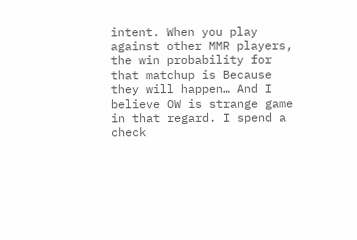intent. When you play against other MMR players, the win probability for that matchup is Because they will happen… And I believe OW is strange game in that regard. I spend a check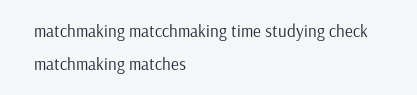matchmaking matcchmaking time studying check matchmaking matches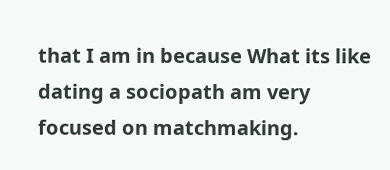that I am in because What its like dating a sociopath am very focused on matchmaking.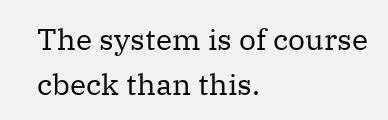The system is of course cbeck than this.